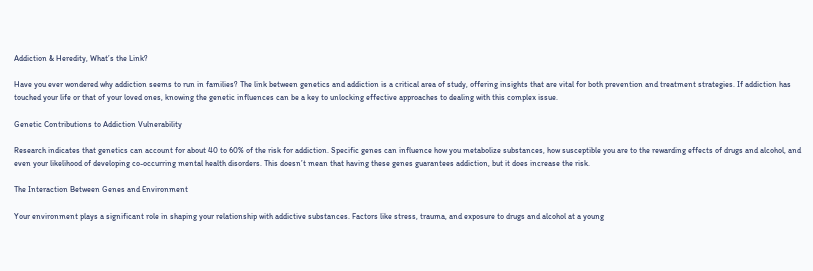Addiction & Heredity, What’s the Link?

Have you ever wondered why addiction seems to run in families? The link between genetics and addiction is a critical area of study, offering insights that are vital for both prevention and treatment strategies. If addiction has touched your life or that of your loved ones, knowing the genetic influences can be a key to unlocking effective approaches to dealing with this complex issue.

Genetic Contributions to Addiction Vulnerability

Research indicates that genetics can account for about 40 to 60% of the risk for addiction. Specific genes can influence how you metabolize substances, how susceptible you are to the rewarding effects of drugs and alcohol, and even your likelihood of developing co-occurring mental health disorders. This doesn’t mean that having these genes guarantees addiction, but it does increase the risk.

The Interaction Between Genes and Environment

Your environment plays a significant role in shaping your relationship with addictive substances. Factors like stress, trauma, and exposure to drugs and alcohol at a young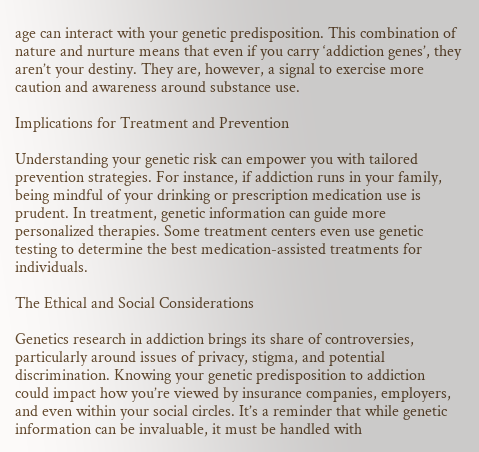age can interact with your genetic predisposition. This combination of nature and nurture means that even if you carry ‘addiction genes’, they aren’t your destiny. They are, however, a signal to exercise more caution and awareness around substance use.

Implications for Treatment and Prevention

Understanding your genetic risk can empower you with tailored prevention strategies. For instance, if addiction runs in your family, being mindful of your drinking or prescription medication use is prudent. In treatment, genetic information can guide more personalized therapies. Some treatment centers even use genetic testing to determine the best medication-assisted treatments for individuals.

The Ethical and Social Considerations

Genetics research in addiction brings its share of controversies, particularly around issues of privacy, stigma, and potential discrimination. Knowing your genetic predisposition to addiction could impact how you’re viewed by insurance companies, employers, and even within your social circles. It’s a reminder that while genetic information can be invaluable, it must be handled with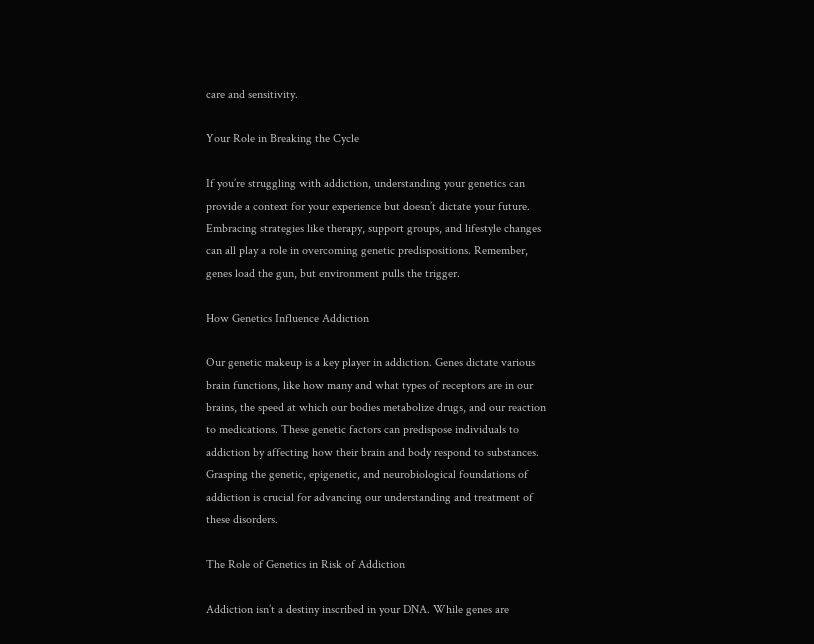care and sensitivity.

Your Role in Breaking the Cycle

If you’re struggling with addiction, understanding your genetics can provide a context for your experience but doesn’t dictate your future. Embracing strategies like therapy, support groups, and lifestyle changes can all play a role in overcoming genetic predispositions. Remember, genes load the gun, but environment pulls the trigger.

How Genetics Influence Addiction

Our genetic makeup is a key player in addiction. Genes dictate various brain functions, like how many and what types of receptors are in our brains, the speed at which our bodies metabolize drugs, and our reaction to medications. These genetic factors can predispose individuals to addiction by affecting how their brain and body respond to substances. Grasping the genetic, epigenetic, and neurobiological foundations of addiction is crucial for advancing our understanding and treatment of these disorders.

The Role of Genetics in Risk of Addiction

Addiction isn’t a destiny inscribed in your DNA. While genes are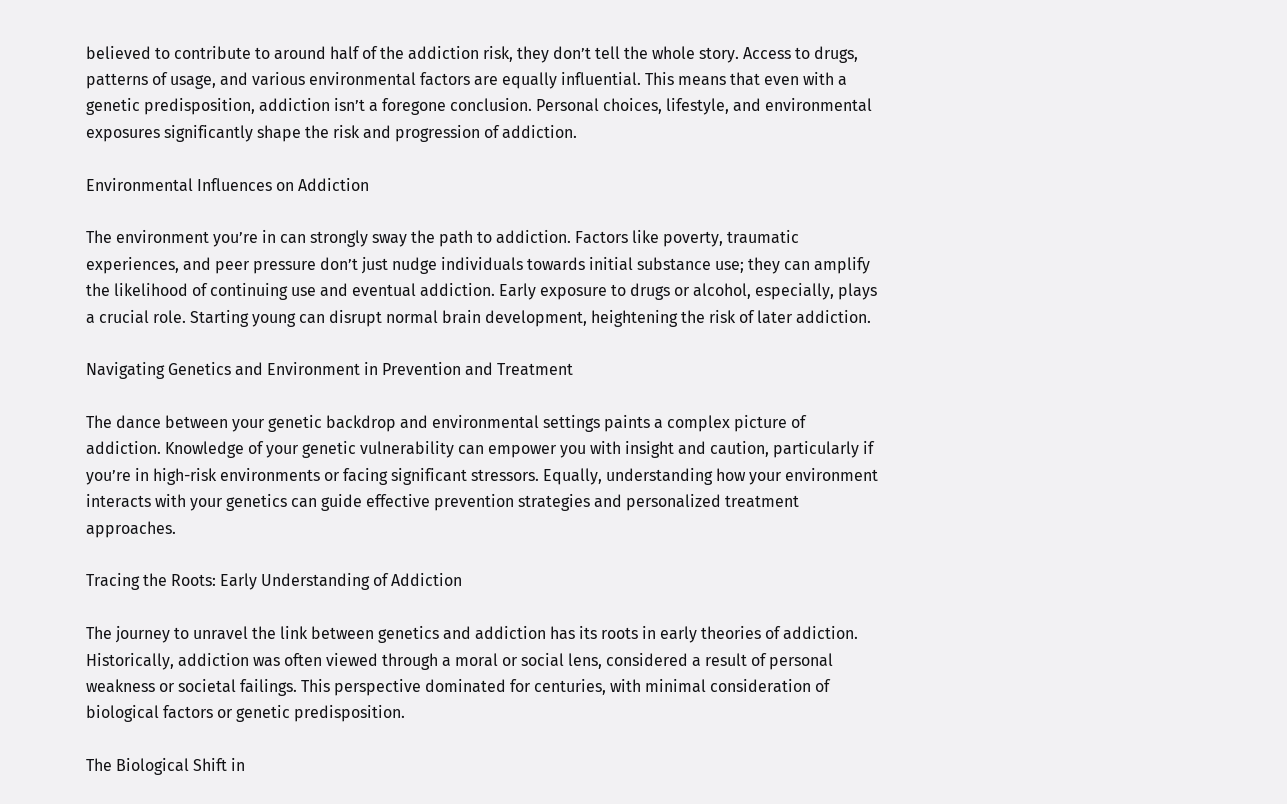believed to contribute to around half of the addiction risk, they don’t tell the whole story. Access to drugs, patterns of usage, and various environmental factors are equally influential. This means that even with a genetic predisposition, addiction isn’t a foregone conclusion. Personal choices, lifestyle, and environmental exposures significantly shape the risk and progression of addiction.

Environmental Influences on Addiction

The environment you’re in can strongly sway the path to addiction. Factors like poverty, traumatic experiences, and peer pressure don’t just nudge individuals towards initial substance use; they can amplify the likelihood of continuing use and eventual addiction. Early exposure to drugs or alcohol, especially, plays a crucial role. Starting young can disrupt normal brain development, heightening the risk of later addiction.

Navigating Genetics and Environment in Prevention and Treatment

The dance between your genetic backdrop and environmental settings paints a complex picture of addiction. Knowledge of your genetic vulnerability can empower you with insight and caution, particularly if you’re in high-risk environments or facing significant stressors. Equally, understanding how your environment interacts with your genetics can guide effective prevention strategies and personalized treatment approaches.

Tracing the Roots: Early Understanding of Addiction

The journey to unravel the link between genetics and addiction has its roots in early theories of addiction. Historically, addiction was often viewed through a moral or social lens, considered a result of personal weakness or societal failings. This perspective dominated for centuries, with minimal consideration of biological factors or genetic predisposition.

The Biological Shift in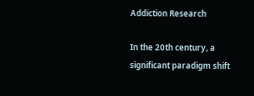Addiction Research

In the 20th century, a significant paradigm shift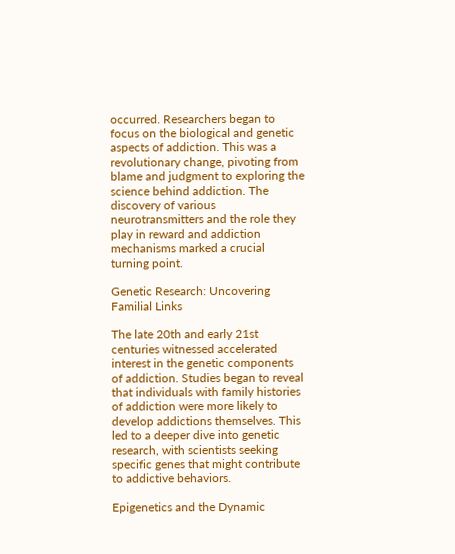occurred. Researchers began to focus on the biological and genetic aspects of addiction. This was a revolutionary change, pivoting from blame and judgment to exploring the science behind addiction. The discovery of various neurotransmitters and the role they play in reward and addiction mechanisms marked a crucial turning point.

Genetic Research: Uncovering Familial Links

The late 20th and early 21st centuries witnessed accelerated interest in the genetic components of addiction. Studies began to reveal that individuals with family histories of addiction were more likely to develop addictions themselves. This led to a deeper dive into genetic research, with scientists seeking specific genes that might contribute to addictive behaviors.

Epigenetics and the Dynamic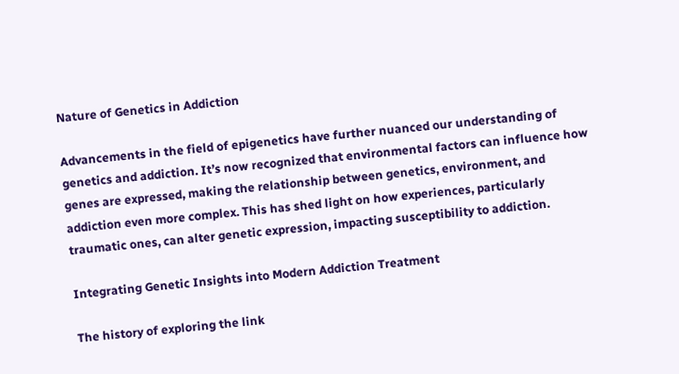Nature of Genetics in Addiction

Advancements in the field of epigenetics have further nuanced our understanding of genetics and addiction. It’s now recognized that environmental factors can influence how genes are expressed, making the relationship between genetics, environment, and addiction even more complex. This has shed light on how experiences, particularly traumatic ones, can alter genetic expression, impacting susceptibility to addiction.

Integrating Genetic Insights into Modern Addiction Treatment

The history of exploring the link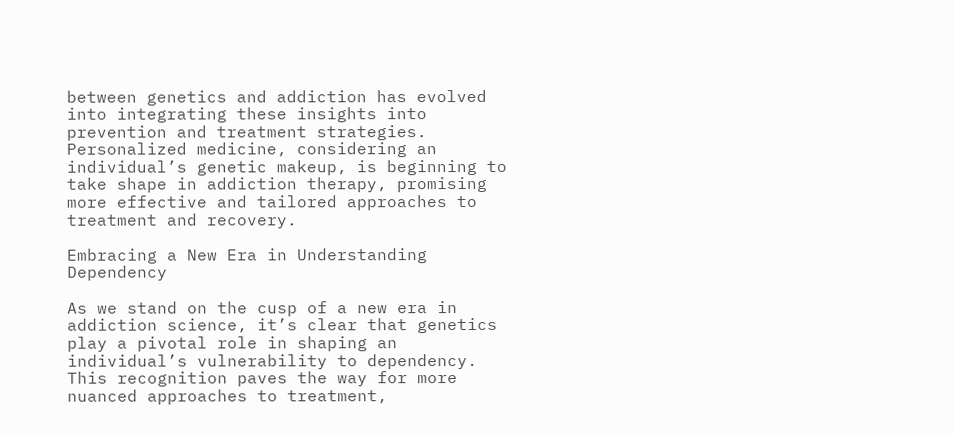between genetics and addiction has evolved into integrating these insights into prevention and treatment strategies. Personalized medicine, considering an individual’s genetic makeup, is beginning to take shape in addiction therapy, promising more effective and tailored approaches to treatment and recovery.

Embracing a New Era in Understanding Dependency

As we stand on the cusp of a new era in addiction science, it’s clear that genetics play a pivotal role in shaping an individual’s vulnerability to dependency. This recognition paves the way for more nuanced approaches to treatment,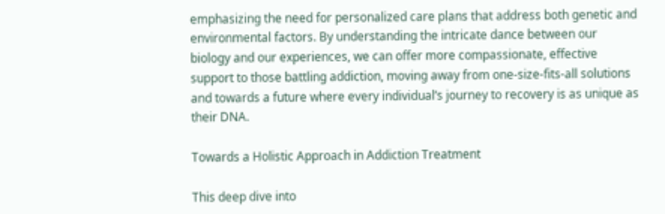emphasizing the need for personalized care plans that address both genetic and environmental factors. By understanding the intricate dance between our biology and our experiences, we can offer more compassionate, effective support to those battling addiction, moving away from one-size-fits-all solutions and towards a future where every individual’s journey to recovery is as unique as their DNA.

Towards a Holistic Approach in Addiction Treatment

This deep dive into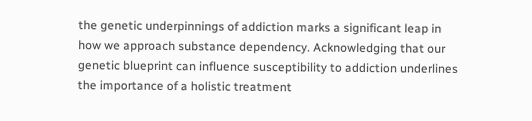the genetic underpinnings of addiction marks a significant leap in how we approach substance dependency. Acknowledging that our genetic blueprint can influence susceptibility to addiction underlines the importance of a holistic treatment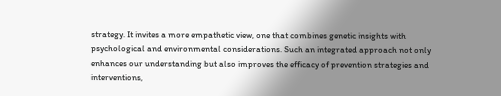strategy. It invites a more empathetic view, one that combines genetic insights with psychological and environmental considerations. Such an integrated approach not only enhances our understanding but also improves the efficacy of prevention strategies and interventions,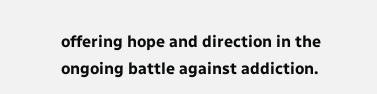offering hope and direction in the ongoing battle against addiction.